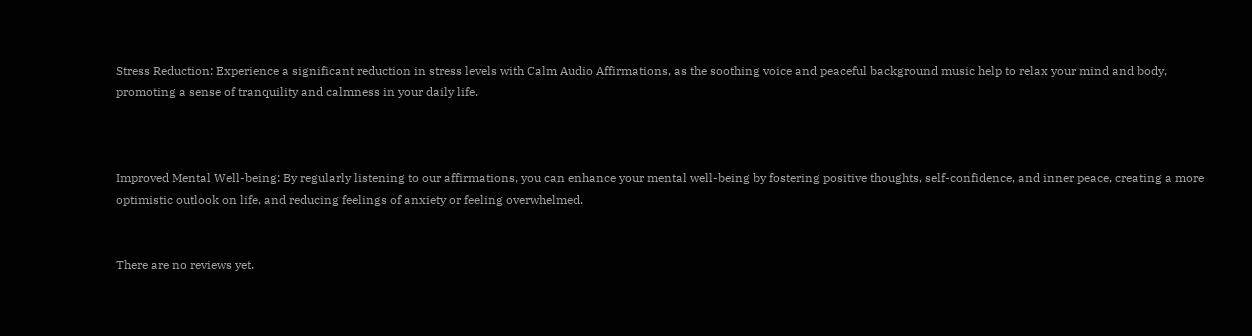Stress Reduction: Experience a significant reduction in stress levels with Calm Audio Affirmations, as the soothing voice and peaceful background music help to relax your mind and body, promoting a sense of tranquility and calmness in your daily life.



Improved Mental Well-being: By regularly listening to our affirmations, you can enhance your mental well-being by fostering positive thoughts, self-confidence, and inner peace, creating a more optimistic outlook on life, and reducing feelings of anxiety or feeling overwhelmed.


There are no reviews yet.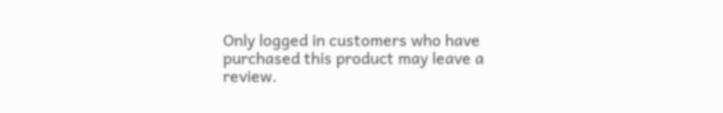Only logged in customers who have purchased this product may leave a review.